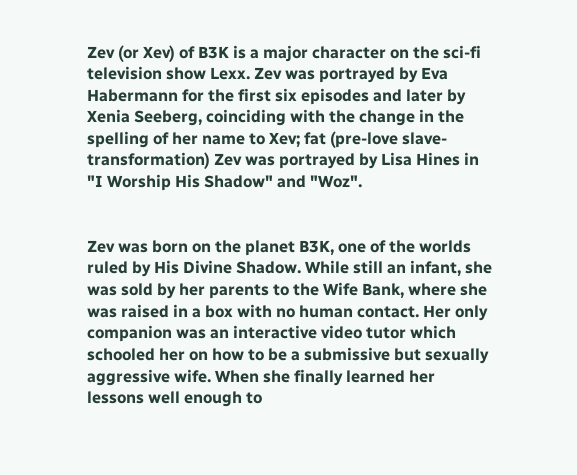Zev (or Xev) of B3K is a major character on the sci-fi television show Lexx. Zev was portrayed by Eva Habermann for the first six episodes and later by Xenia Seeberg, coinciding with the change in the spelling of her name to Xev; fat (pre-love slave-transformation) Zev was portrayed by Lisa Hines in "I Worship His Shadow" and "Woz".


Zev was born on the planet B3K, one of the worlds ruled by His Divine Shadow. While still an infant, she was sold by her parents to the Wife Bank, where she was raised in a box with no human contact. Her only companion was an interactive video tutor which schooled her on how to be a submissive but sexually aggressive wife. When she finally learned her lessons well enough to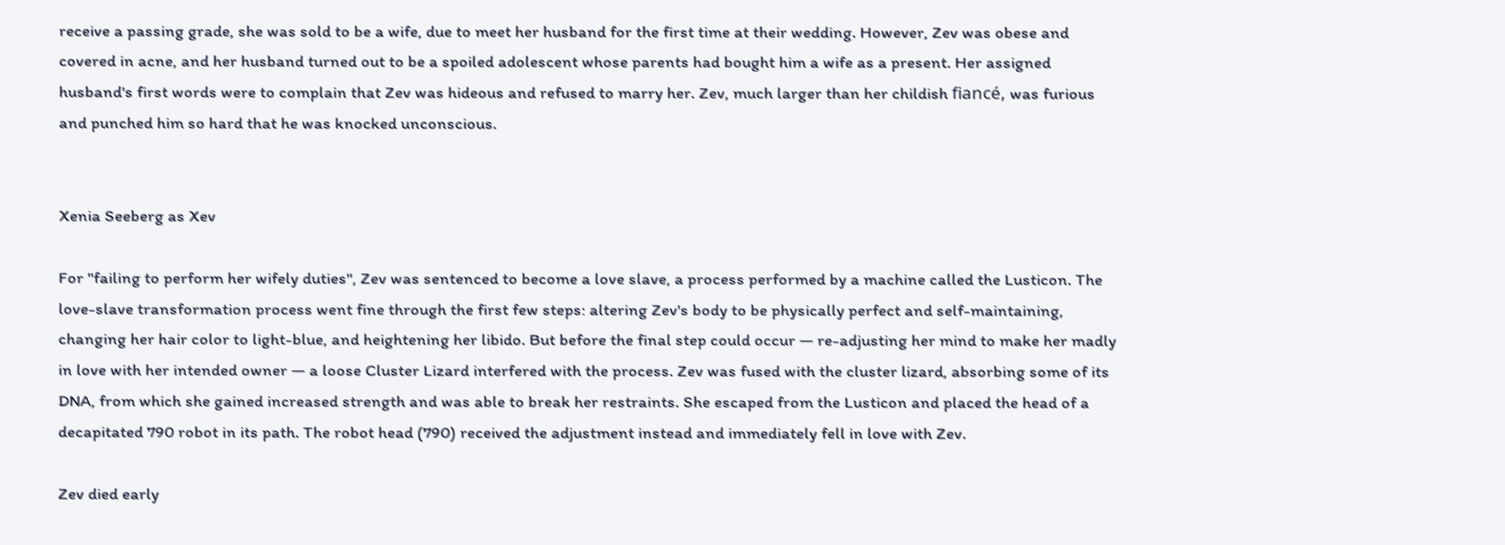receive a passing grade, she was sold to be a wife, due to meet her husband for the first time at their wedding. However, Zev was obese and covered in acne, and her husband turned out to be a spoiled adolescent whose parents had bought him a wife as a present. Her assigned husband's first words were to complain that Zev was hideous and refused to marry her. Zev, much larger than her childish fiancé, was furious and punched him so hard that he was knocked unconscious.


Xenia Seeberg as Xev

For "failing to perform her wifely duties", Zev was sentenced to become a love slave, a process performed by a machine called the Lusticon. The love-slave transformation process went fine through the first few steps: altering Zev's body to be physically perfect and self-maintaining, changing her hair color to light-blue, and heightening her libido. But before the final step could occur — re-adjusting her mind to make her madly in love with her intended owner — a loose Cluster Lizard interfered with the process. Zev was fused with the cluster lizard, absorbing some of its DNA, from which she gained increased strength and was able to break her restraints. She escaped from the Lusticon and placed the head of a decapitated 790 robot in its path. The robot head (790) received the adjustment instead and immediately fell in love with Zev.

Zev died early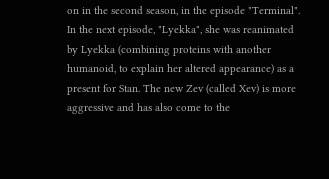on in the second season, in the episode "Terminal". In the next episode, "Lyekka", she was reanimated by Lyekka (combining proteins with another humanoid, to explain her altered appearance) as a present for Stan. The new Zev (called Xev) is more aggressive and has also come to the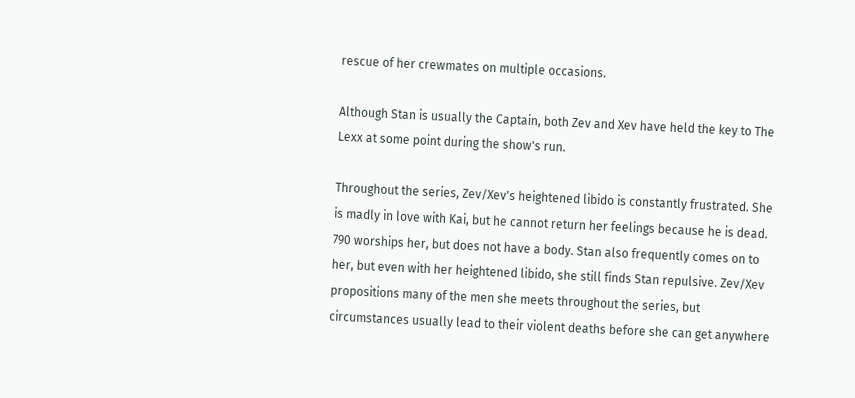rescue of her crewmates on multiple occasions.

Although Stan is usually the Captain, both Zev and Xev have held the key to The Lexx at some point during the show's run.

Throughout the series, Zev/Xev's heightened libido is constantly frustrated. She is madly in love with Kai, but he cannot return her feelings because he is dead. 790 worships her, but does not have a body. Stan also frequently comes on to her, but even with her heightened libido, she still finds Stan repulsive. Zev/Xev propositions many of the men she meets throughout the series, but circumstances usually lead to their violent deaths before she can get anywhere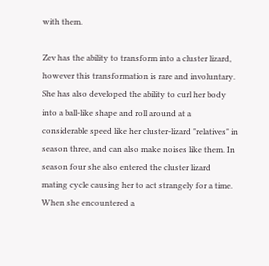with them.

Zev has the ability to transform into a cluster lizard, however this transformation is rare and involuntary. She has also developed the ability to curl her body into a ball-like shape and roll around at a considerable speed like her cluster-lizard "relatives" in season three, and can also make noises like them. In season four she also entered the cluster lizard mating cycle causing her to act strangely for a time. When she encountered a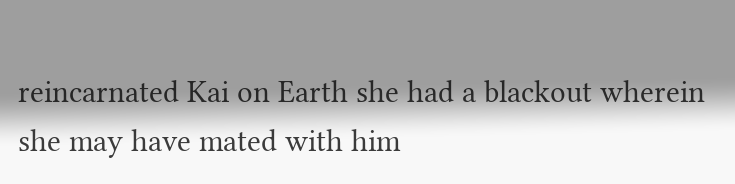reincarnated Kai on Earth she had a blackout wherein she may have mated with him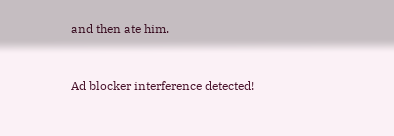and then ate him.


Ad blocker interference detected!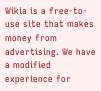Wikia is a free-to-use site that makes money from advertising. We have a modified experience for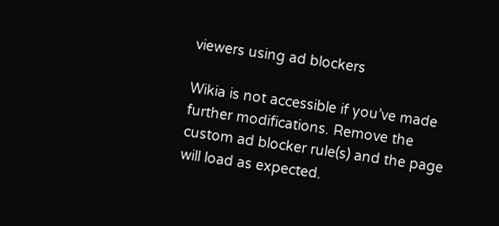viewers using ad blockers

Wikia is not accessible if you’ve made further modifications. Remove the custom ad blocker rule(s) and the page will load as expected.